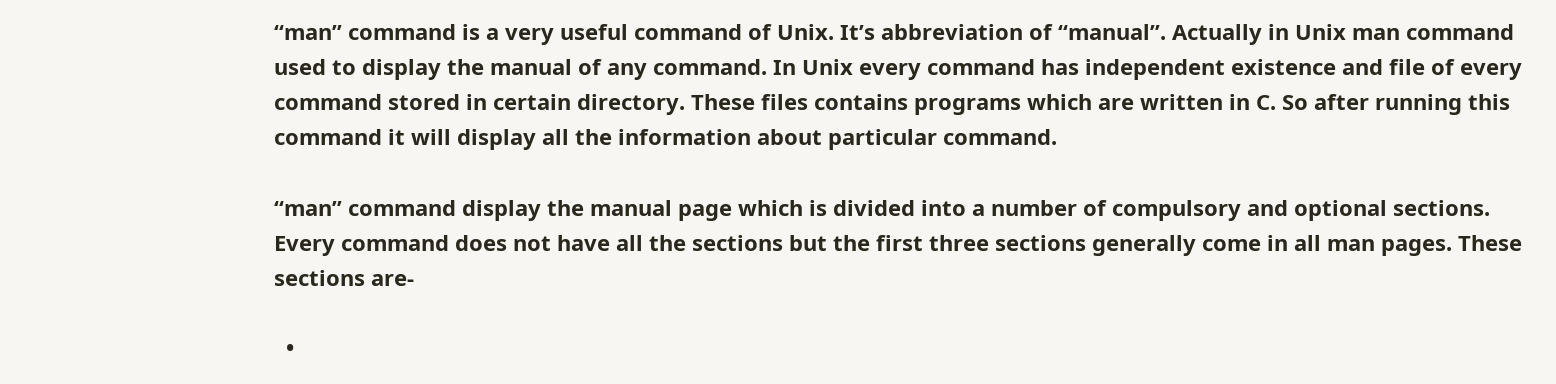“man” command is a very useful command of Unix. It’s abbreviation of “manual”. Actually in Unix man command used to display the manual of any command. In Unix every command has independent existence and file of every command stored in certain directory. These files contains programs which are written in C. So after running this command it will display all the information about particular command.

“man” command display the manual page which is divided into a number of compulsory and optional sections. Every command does not have all the sections but the first three sections generally come in all man pages. These sections are-

  •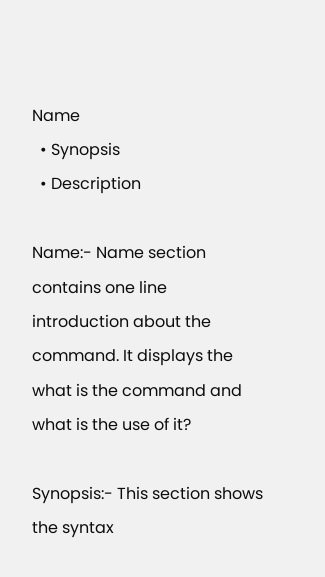Name
  • Synopsis
  • Description

Name:- Name section contains one line introduction about the command. It displays the what is the command and what is the use of it?

Synopsis:- This section shows the syntax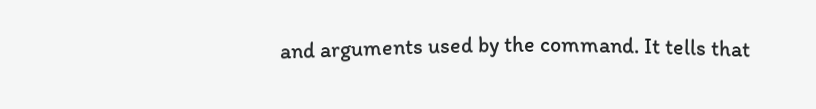and arguments used by the command. It tells that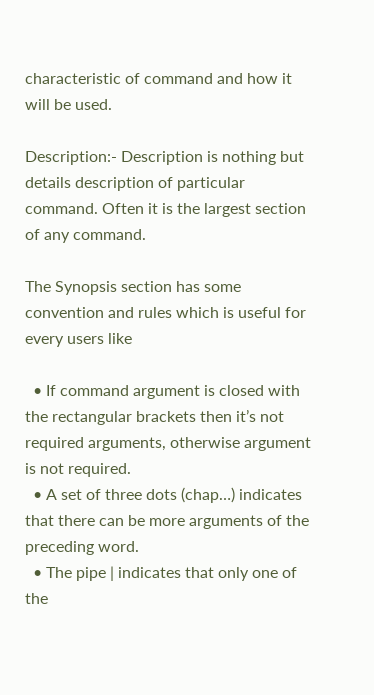characteristic of command and how it will be used.

Description:- Description is nothing but details description of particular command. Often it is the largest section of any command.

The Synopsis section has some convention and rules which is useful for every users like

  • If command argument is closed with the rectangular brackets then it’s not required arguments, otherwise argument is not required.
  • A set of three dots (chap…) indicates that there can be more arguments of the preceding word.
  • The pipe | indicates that only one of the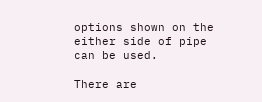options shown on the either side of pipe can be used.

There are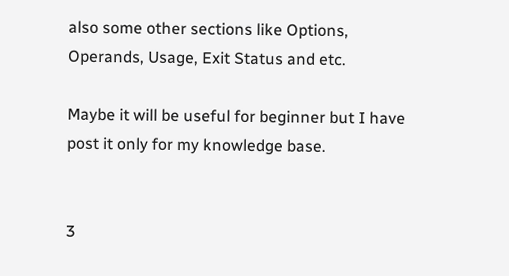also some other sections like Options, Operands, Usage, Exit Status and etc.

Maybe it will be useful for beginner but I have post it only for my knowledge base.


3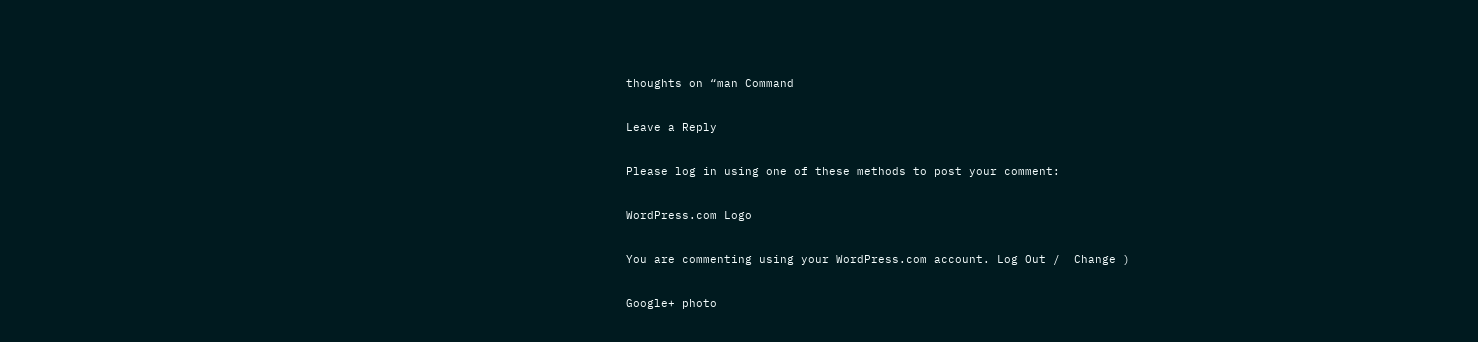thoughts on “man Command

Leave a Reply

Please log in using one of these methods to post your comment:

WordPress.com Logo

You are commenting using your WordPress.com account. Log Out /  Change )

Google+ photo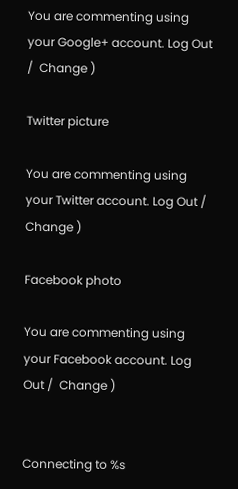You are commenting using your Google+ account. Log Out /  Change )

Twitter picture

You are commenting using your Twitter account. Log Out /  Change )

Facebook photo

You are commenting using your Facebook account. Log Out /  Change )


Connecting to %s